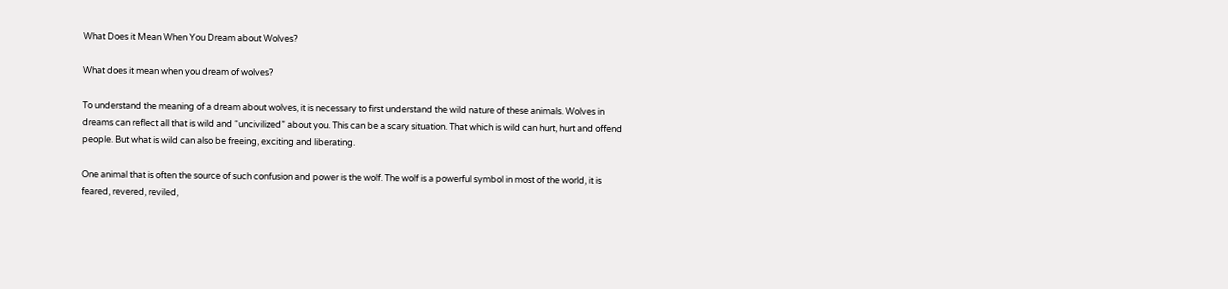What Does it Mean When You Dream about Wolves?

What does it mean when you dream of wolves?

To understand the meaning of a dream about wolves, it is necessary to first understand the wild nature of these animals. Wolves in dreams can reflect all that is wild and “uncivilized” about you. This can be a scary situation. That which is wild can hurt, hurt and offend people. But what is wild can also be freeing, exciting and liberating.

One animal that is often the source of such confusion and power is the wolf. The wolf is a powerful symbol in most of the world, it is feared, revered, reviled,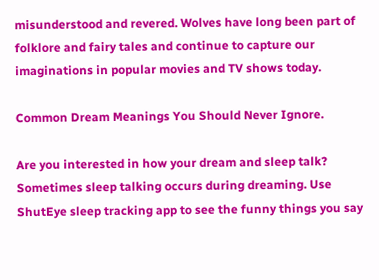misunderstood and revered. Wolves have long been part of folklore and fairy tales and continue to capture our imaginations in popular movies and TV shows today.

Common Dream Meanings You Should Never Ignore.

Are you interested in how your dream and sleep talk? Sometimes sleep talking occurs during dreaming. Use ShutEye sleep tracking app to see the funny things you say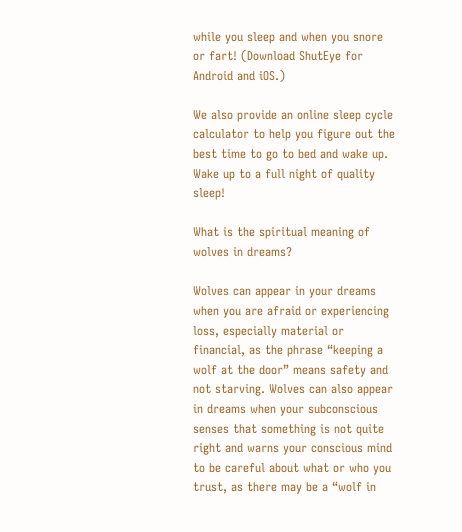while you sleep and when you snore or fart! (Download ShutEye for Android and iOS.)

We also provide an online sleep cycle calculator to help you figure out the best time to go to bed and wake up. Wake up to a full night of quality sleep!

What is the spiritual meaning of wolves in dreams?

Wolves can appear in your dreams when you are afraid or experiencing loss, especially material or financial, as the phrase “keeping a wolf at the door” means safety and not starving. Wolves can also appear in dreams when your subconscious senses that something is not quite right and warns your conscious mind to be careful about what or who you trust, as there may be a “wolf in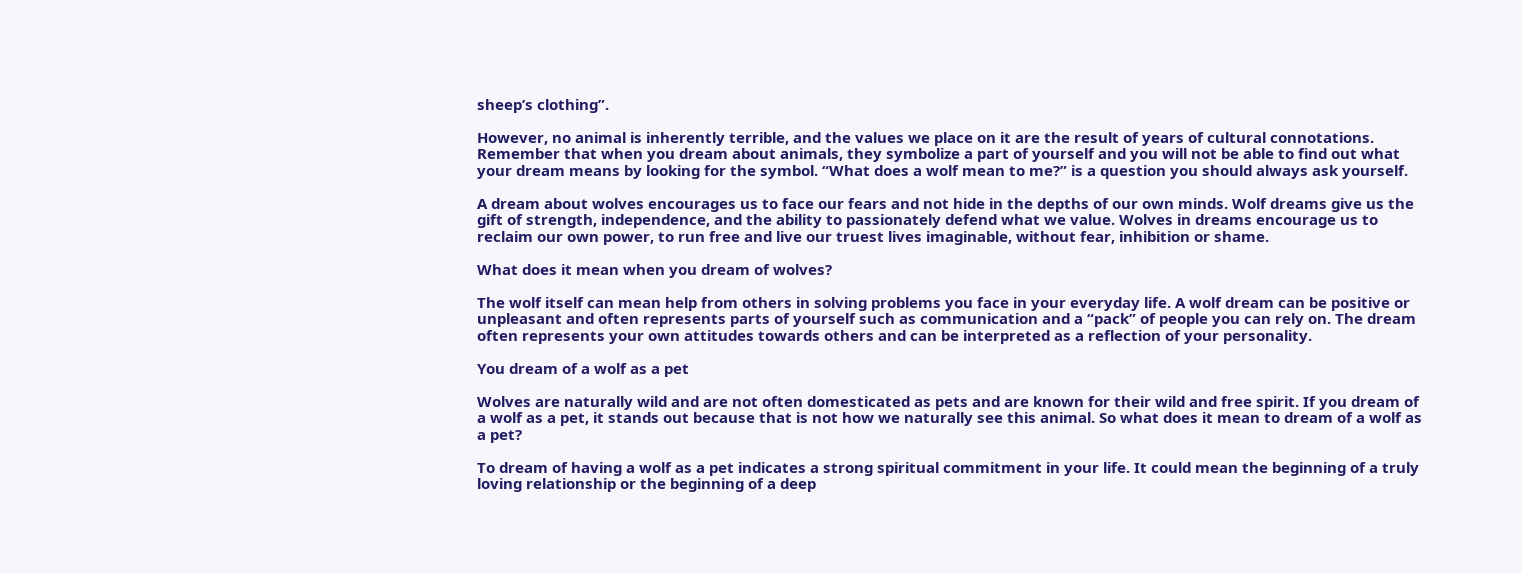sheep’s clothing”.

However, no animal is inherently terrible, and the values we place on it are the result of years of cultural connotations. Remember that when you dream about animals, they symbolize a part of yourself and you will not be able to find out what your dream means by looking for the symbol. “What does a wolf mean to me?” is a question you should always ask yourself.

A dream about wolves encourages us to face our fears and not hide in the depths of our own minds. Wolf dreams give us the gift of strength, independence, and the ability to passionately defend what we value. Wolves in dreams encourage us to reclaim our own power, to run free and live our truest lives imaginable, without fear, inhibition or shame.

What does it mean when you dream of wolves?

The wolf itself can mean help from others in solving problems you face in your everyday life. A wolf dream can be positive or unpleasant and often represents parts of yourself such as communication and a “pack” of people you can rely on. The dream often represents your own attitudes towards others and can be interpreted as a reflection of your personality.

You dream of a wolf as a pet

Wolves are naturally wild and are not often domesticated as pets and are known for their wild and free spirit. If you dream of a wolf as a pet, it stands out because that is not how we naturally see this animal. So what does it mean to dream of a wolf as a pet?

To dream of having a wolf as a pet indicates a strong spiritual commitment in your life. It could mean the beginning of a truly loving relationship or the beginning of a deep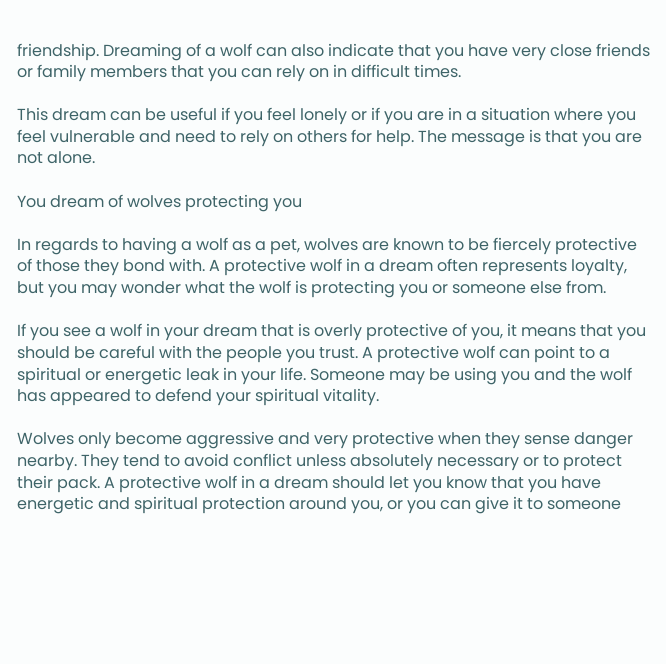friendship. Dreaming of a wolf can also indicate that you have very close friends or family members that you can rely on in difficult times.

This dream can be useful if you feel lonely or if you are in a situation where you feel vulnerable and need to rely on others for help. The message is that you are not alone.

You dream of wolves protecting you

In regards to having a wolf as a pet, wolves are known to be fiercely protective of those they bond with. A protective wolf in a dream often represents loyalty, but you may wonder what the wolf is protecting you or someone else from.

If you see a wolf in your dream that is overly protective of you, it means that you should be careful with the people you trust. A protective wolf can point to a spiritual or energetic leak in your life. Someone may be using you and the wolf has appeared to defend your spiritual vitality.

Wolves only become aggressive and very protective when they sense danger nearby. They tend to avoid conflict unless absolutely necessary or to protect their pack. A protective wolf in a dream should let you know that you have energetic and spiritual protection around you, or you can give it to someone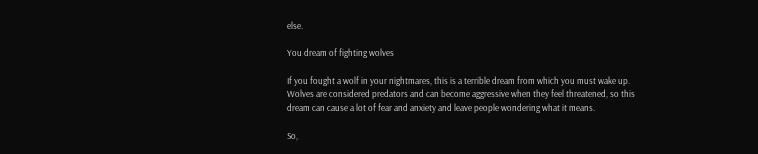else.

You dream of fighting wolves

If you fought a wolf in your nightmares, this is a terrible dream from which you must wake up. Wolves are considered predators and can become aggressive when they feel threatened, so this dream can cause a lot of fear and anxiety and leave people wondering what it means.

So,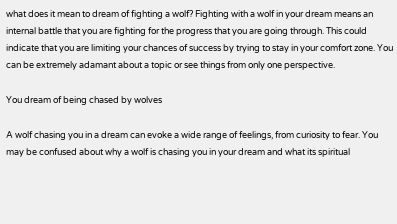what does it mean to dream of fighting a wolf? Fighting with a wolf in your dream means an internal battle that you are fighting for the progress that you are going through. This could indicate that you are limiting your chances of success by trying to stay in your comfort zone. You can be extremely adamant about a topic or see things from only one perspective.

You dream of being chased by wolves

A wolf chasing you in a dream can evoke a wide range of feelings, from curiosity to fear. You may be confused about why a wolf is chasing you in your dream and what its spiritual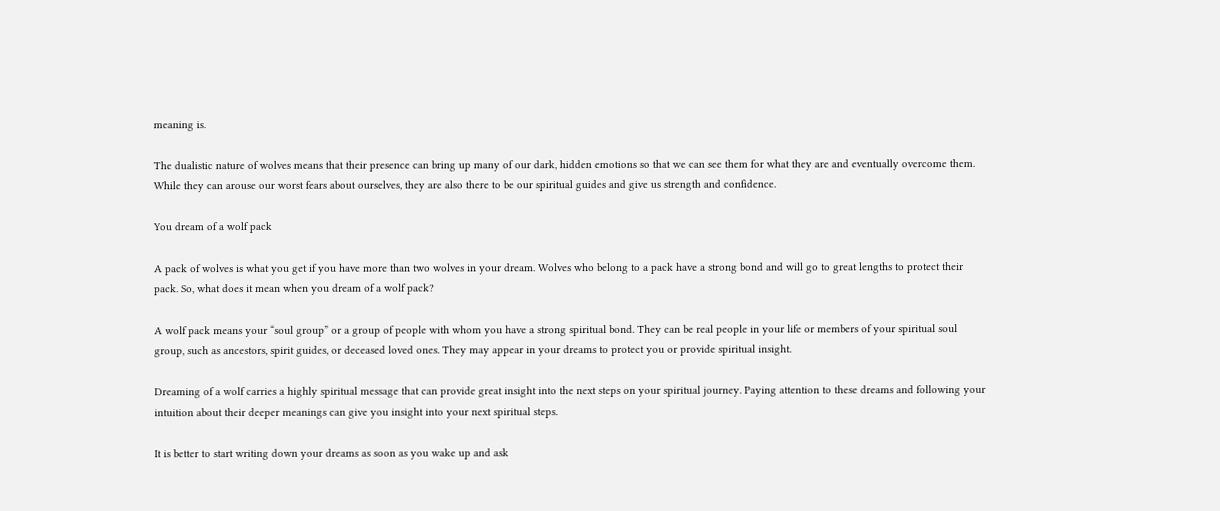meaning is.

The dualistic nature of wolves means that their presence can bring up many of our dark, hidden emotions so that we can see them for what they are and eventually overcome them. While they can arouse our worst fears about ourselves, they are also there to be our spiritual guides and give us strength and confidence.

You dream of a wolf pack

A pack of wolves is what you get if you have more than two wolves in your dream. Wolves who belong to a pack have a strong bond and will go to great lengths to protect their pack. So, what does it mean when you dream of a wolf pack?

A wolf pack means your “soul group” or a group of people with whom you have a strong spiritual bond. They can be real people in your life or members of your spiritual soul group, such as ancestors, spirit guides, or deceased loved ones. They may appear in your dreams to protect you or provide spiritual insight.

Dreaming of a wolf carries a highly spiritual message that can provide great insight into the next steps on your spiritual journey. Paying attention to these dreams and following your intuition about their deeper meanings can give you insight into your next spiritual steps.

It is better to start writing down your dreams as soon as you wake up and ask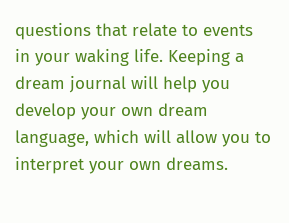questions that relate to events in your waking life. Keeping a dream journal will help you develop your own dream language, which will allow you to interpret your own dreams.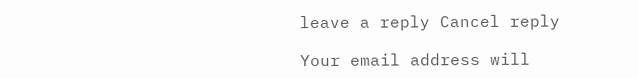leave a reply Cancel reply

Your email address will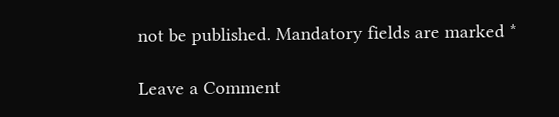not be published. Mandatory fields are marked *

Leave a Comment